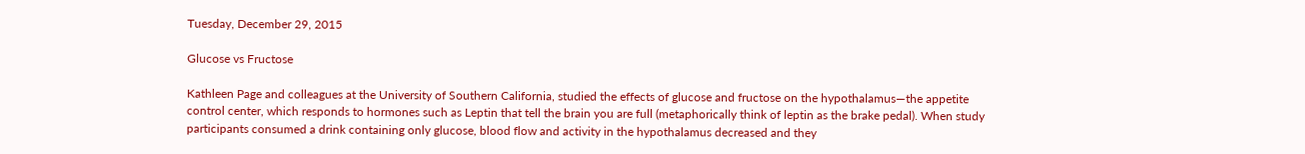Tuesday, December 29, 2015

Glucose vs Fructose

Kathleen Page and colleagues at the University of Southern California, studied the effects of glucose and fructose on the hypothalamus—the appetite control center, which responds to hormones such as Leptin that tell the brain you are full (metaphorically think of leptin as the brake pedal). When study participants consumed a drink containing only glucose, blood flow and activity in the hypothalamus decreased and they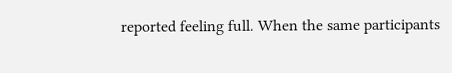reported feeling full. When the same participants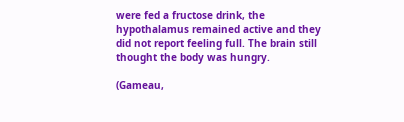were fed a fructose drink, the hypothalamus remained active and they did not report feeling full. The brain still thought the body was hungry.

(Gameau,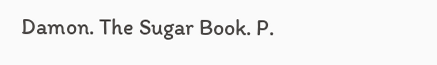Damon. The Sugar Book. P.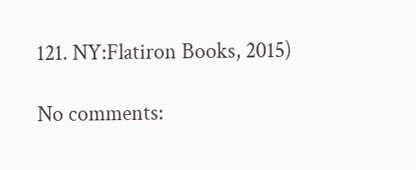121. NY:Flatiron Books, 2015)

No comments: